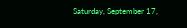Saturday, September 17,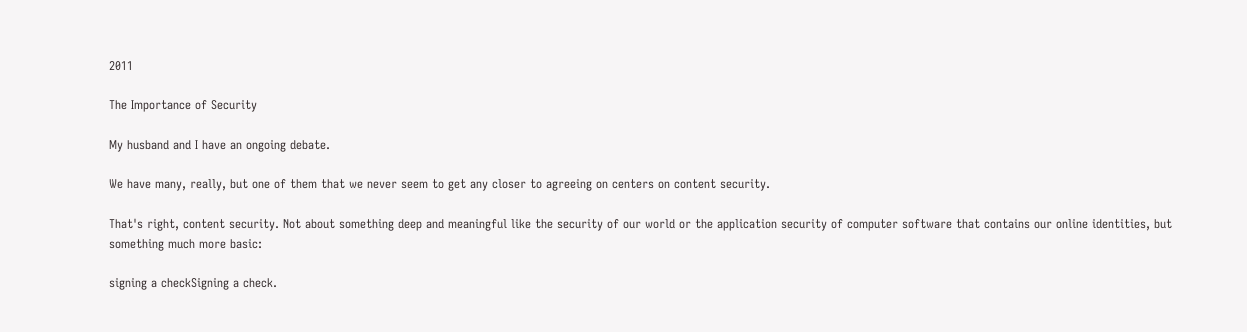2011

The Importance of Security

My husband and I have an ongoing debate.

We have many, really, but one of them that we never seem to get any closer to agreeing on centers on content security.

That's right, content security. Not about something deep and meaningful like the security of our world or the application security of computer software that contains our online identities, but something much more basic:

signing a checkSigning a check.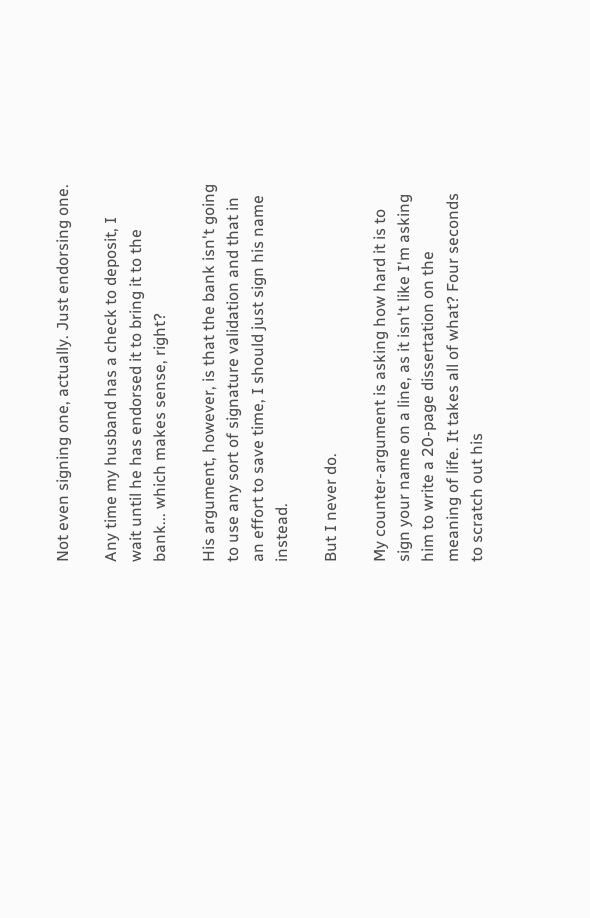Not even signing one, actually. Just endorsing one.

Any time my husband has a check to deposit, I wait until he has endorsed it to bring it to the bank... which makes sense, right?

His argument, however, is that the bank isn't going to use any sort of signature validation and that in an effort to save time, I should just sign his name instead.

But I never do.

My counter-argument is asking how hard it is to sign your name on a line, as it isn't like I'm asking him to write a 20-page dissertation on the meaning of life. It takes all of what? Four seconds to scratch out his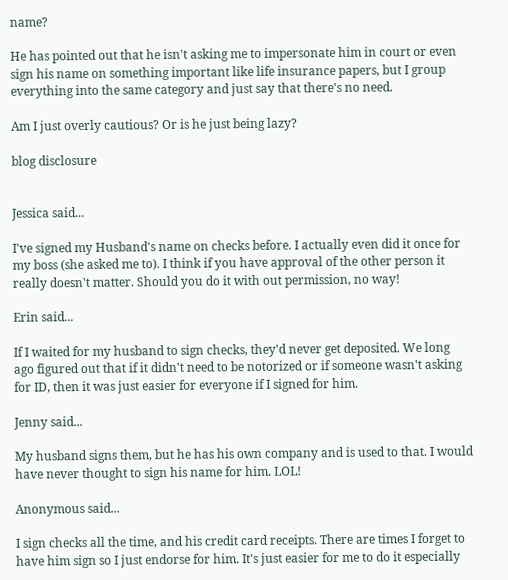name?

He has pointed out that he isn't asking me to impersonate him in court or even sign his name on something important like life insurance papers, but I group everything into the same category and just say that there's no need.

Am I just overly cautious? Or is he just being lazy?

blog disclosure


Jessica said...

I've signed my Husband's name on checks before. I actually even did it once for my boss (she asked me to). I think if you have approval of the other person it really doesn't matter. Should you do it with out permission, no way!

Erin said...

If I waited for my husband to sign checks, they'd never get deposited. We long ago figured out that if it didn't need to be notorized or if someone wasn't asking for ID, then it was just easier for everyone if I signed for him.

Jenny said...

My husband signs them, but he has his own company and is used to that. I would have never thought to sign his name for him. LOL!

Anonymous said...

I sign checks all the time, and his credit card receipts. There are times I forget to have him sign so I just endorse for him. It's just easier for me to do it especially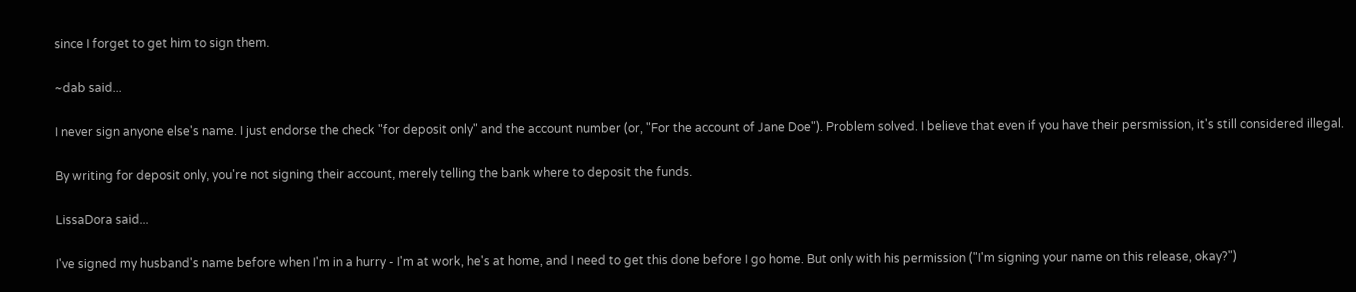since I forget to get him to sign them.

~dab said...

I never sign anyone else's name. I just endorse the check "for deposit only" and the account number (or, "For the account of Jane Doe"). Problem solved. I believe that even if you have their persmission, it's still considered illegal.

By writing for deposit only, you're not signing their account, merely telling the bank where to deposit the funds.

LissaDora said...

I've signed my husband's name before when I'm in a hurry - I'm at work, he's at home, and I need to get this done before I go home. But only with his permission ("I'm signing your name on this release, okay?")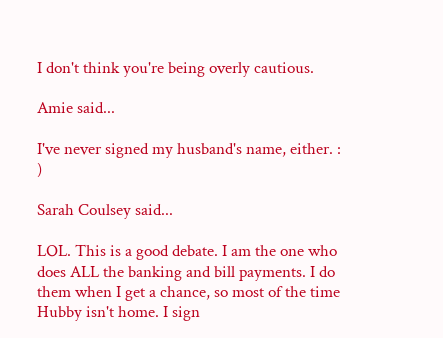I don't think you're being overly cautious.

Amie said...

I've never signed my husband's name, either. : )

Sarah Coulsey said...

LOL. This is a good debate. I am the one who does ALL the banking and bill payments. I do them when I get a chance, so most of the time Hubby isn't home. I sign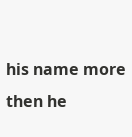his name more then he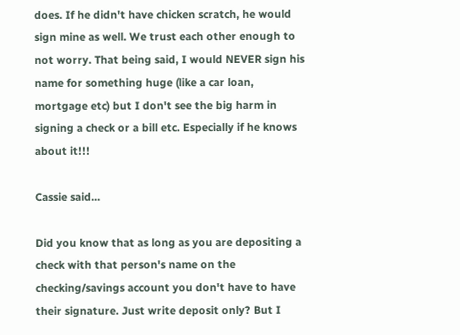does. If he didn't have chicken scratch, he would sign mine as well. We trust each other enough to not worry. That being said, I would NEVER sign his name for something huge (like a car loan, mortgage etc) but I don't see the big harm in signing a check or a bill etc. Especially if he knows about it!!!

Cassie said...

Did you know that as long as you are depositing a check with that person's name on the checking/savings account you don't have to have their signature. Just write deposit only? But I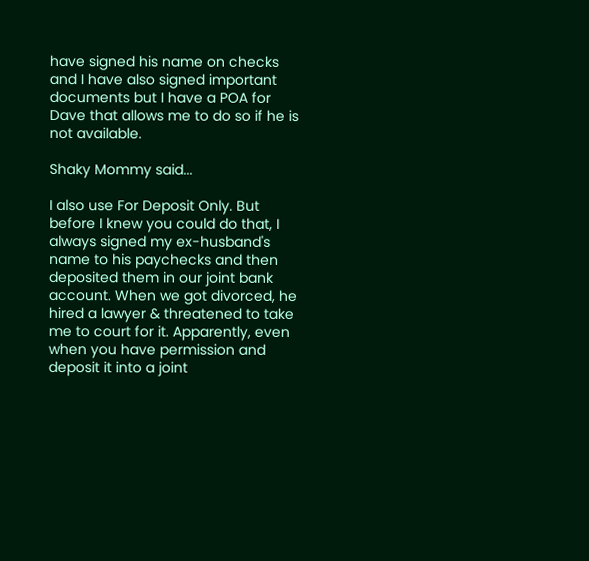have signed his name on checks and I have also signed important documents but I have a POA for Dave that allows me to do so if he is not available.

Shaky Mommy said...

I also use For Deposit Only. But before I knew you could do that, I always signed my ex-husband's name to his paychecks and then deposited them in our joint bank account. When we got divorced, he hired a lawyer & threatened to take me to court for it. Apparently, even when you have permission and deposit it into a joint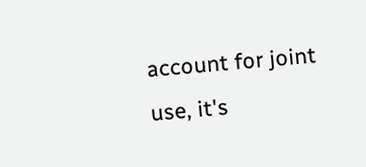account for joint use, it's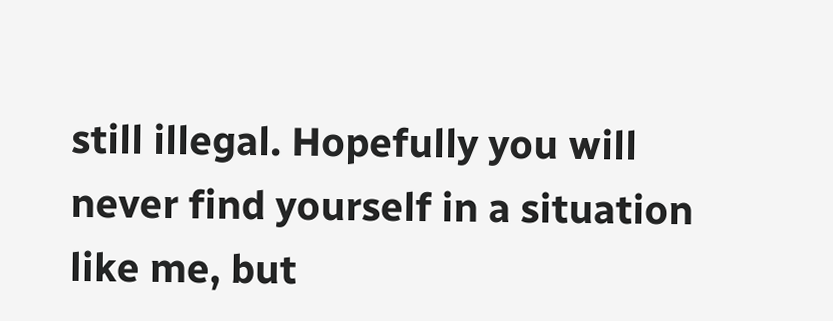still illegal. Hopefully you will never find yourself in a situation like me, but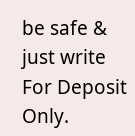be safe & just write For Deposit Only.